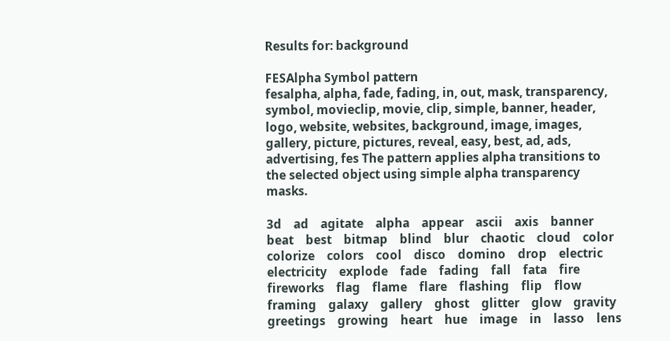Results for: background

FESAlpha Symbol pattern
fesalpha, alpha, fade, fading, in, out, mask, transparency, symbol, movieclip, movie, clip, simple, banner, header, logo, website, websites, background, image, images, gallery, picture, pictures, reveal, easy, best, ad, ads, advertising, fes The pattern applies alpha transitions to the selected object using simple alpha transparency masks.

3d    ad    agitate    alpha    appear    ascii    axis    banner    beat    best    bitmap    blind    blur    chaotic    cloud    color    colorize    colors    cool    disco    domino    drop    electric    electricity    explode    fade    fading    fall    fata    fire    fireworks    flag    flame    flare    flashing    flip    flow    framing    galaxy    gallery    ghost    glitter    glow    gravity    greetings    growing    heart    hue    image    in    lasso    lens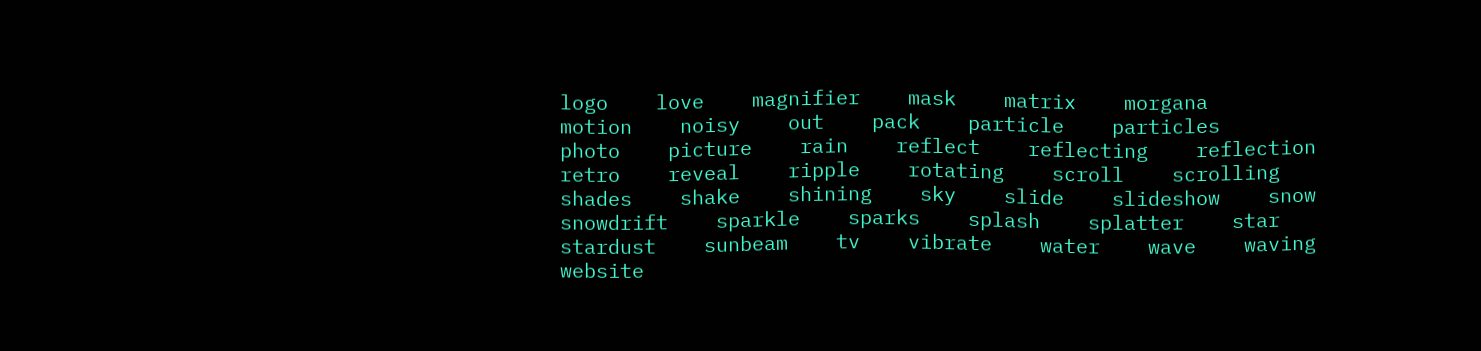logo    love    magnifier    mask    matrix    morgana    motion    noisy    out    pack    particle    particles    photo    picture    rain    reflect    reflecting    reflection    retro    reveal    ripple    rotating    scroll    scrolling    shades    shake    shining    sky    slide    slideshow    snow    snowdrift    sparkle    sparks    splash    splatter    star    stardust    sunbeam    tv    vibrate    water    wave    waving    website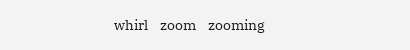whirl    zoom    zooming